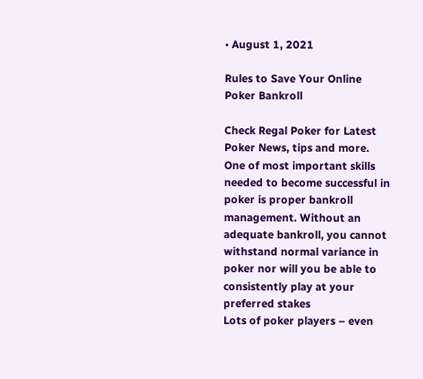• August 1, 2021

Rules to Save Your Online Poker Bankroll

Check Regal Poker for Latest Poker News, tips and more.
One of most important skills needed to become successful in poker is proper bankroll management. Without an adequate bankroll, you cannot withstand normal variance in poker nor will you be able to consistently play at your preferred stakes
Lots of poker players – even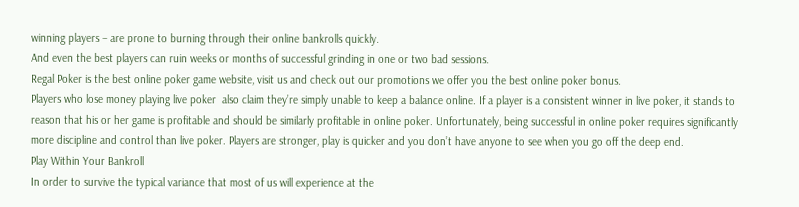winning players – are prone to burning through their online bankrolls quickly.
And even the best players can ruin weeks or months of successful grinding in one or two bad sessions.
Regal Poker is the best online poker game website, visit us and check out our promotions we offer you the best online poker bonus.
Players who lose money playing live poker  also claim they’re simply unable to keep a balance online. If a player is a consistent winner in live poker, it stands to reason that his or her game is profitable and should be similarly profitable in online poker. Unfortunately, being successful in online poker requires significantly more discipline and control than live poker. Players are stronger, play is quicker and you don’t have anyone to see when you go off the deep end.
Play Within Your Bankroll
In order to survive the typical variance that most of us will experience at the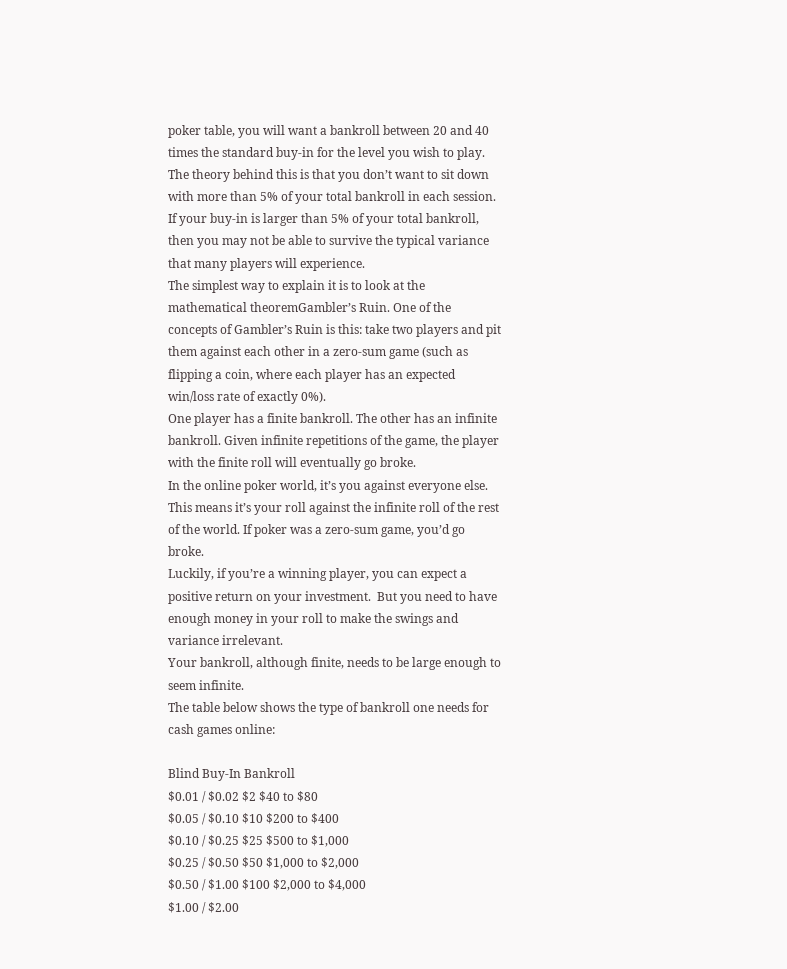poker table, you will want a bankroll between 20 and 40 times the standard buy-in for the level you wish to play.
The theory behind this is that you don’t want to sit down with more than 5% of your total bankroll in each session. If your buy-in is larger than 5% of your total bankroll, then you may not be able to survive the typical variance that many players will experience.
The simplest way to explain it is to look at the mathematical theoremGambler’s Ruin. One of the concepts of Gambler’s Ruin is this: take two players and pit them against each other in a zero-sum game (such as flipping a coin, where each player has an expected win/loss rate of exactly 0%).
One player has a finite bankroll. The other has an infinite bankroll. Given infinite repetitions of the game, the player with the finite roll will eventually go broke.
In the online poker world, it’s you against everyone else. This means it’s your roll against the infinite roll of the rest of the world. If poker was a zero-sum game, you’d go broke.
Luckily, if you’re a winning player, you can expect a positive return on your investment.  But you need to have enough money in your roll to make the swings and variance irrelevant.
Your bankroll, although finite, needs to be large enough to seem infinite.
The table below shows the type of bankroll one needs for cash games online:

Blind Buy-In Bankroll
$0.01 / $0.02 $2 $40 to $80
$0.05 / $0.10 $10 $200 to $400
$0.10 / $0.25 $25 $500 to $1,000
$0.25 / $0.50 $50 $1,000 to $2,000
$0.50 / $1.00 $100 $2,000 to $4,000
$1.00 / $2.00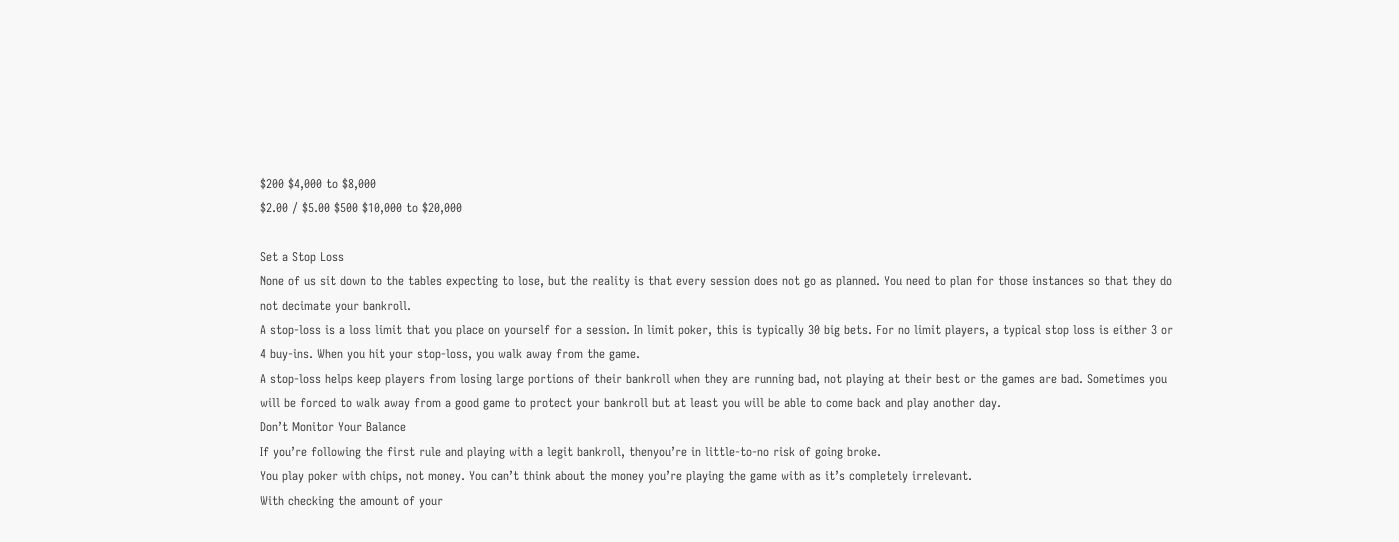$200 $4,000 to $8,000
$2.00 / $5.00 $500 $10,000 to $20,000

Set a Stop Loss
None of us sit down to the tables expecting to lose, but the reality is that every session does not go as planned. You need to plan for those instances so that they do not decimate your bankroll.
A stop-loss is a loss limit that you place on yourself for a session. In limit poker, this is typically 30 big bets. For no limit players, a typical stop loss is either 3 or 4 buy-ins. When you hit your stop-loss, you walk away from the game.
A stop-loss helps keep players from losing large portions of their bankroll when they are running bad, not playing at their best or the games are bad. Sometimes you will be forced to walk away from a good game to protect your bankroll but at least you will be able to come back and play another day.
Don’t Monitor Your Balance
If you’re following the first rule and playing with a legit bankroll, thenyou’re in little-to-no risk of going broke.
You play poker with chips, not money. You can’t think about the money you’re playing the game with as it’s completely irrelevant.
With checking the amount of your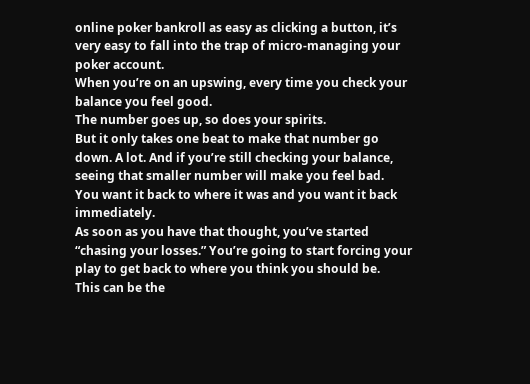online poker bankroll as easy as clicking a button, it’s very easy to fall into the trap of micro-managing your poker account.
When you’re on an upswing, every time you check your balance you feel good.
The number goes up, so does your spirits.
But it only takes one beat to make that number go down. A lot. And if you’re still checking your balance, seeing that smaller number will make you feel bad.
You want it back to where it was and you want it back immediately.
As soon as you have that thought, you’ve started “chasing your losses.” You’re going to start forcing your play to get back to where you think you should be.
This can be the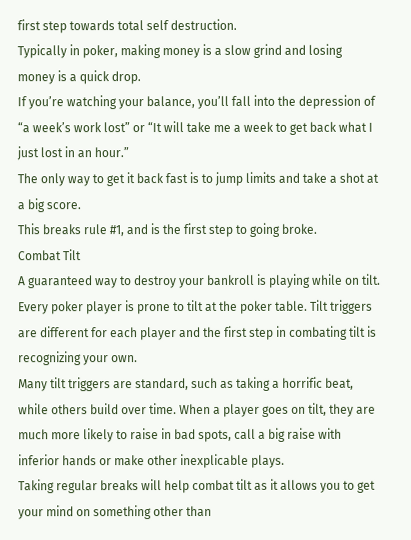first step towards total self destruction.
Typically in poker, making money is a slow grind and losing money is a quick drop.
If you’re watching your balance, you’ll fall into the depression of “a week’s work lost” or “It will take me a week to get back what I just lost in an hour.”
The only way to get it back fast is to jump limits and take a shot at a big score.
This breaks rule #1, and is the first step to going broke.
Combat Tilt
A guaranteed way to destroy your bankroll is playing while on tilt. Every poker player is prone to tilt at the poker table. Tilt triggers are different for each player and the first step in combating tilt is recognizing your own.
Many tilt triggers are standard, such as taking a horrific beat, while others build over time. When a player goes on tilt, they are much more likely to raise in bad spots, call a big raise with inferior hands or make other inexplicable plays.
Taking regular breaks will help combat tilt as it allows you to get your mind on something other than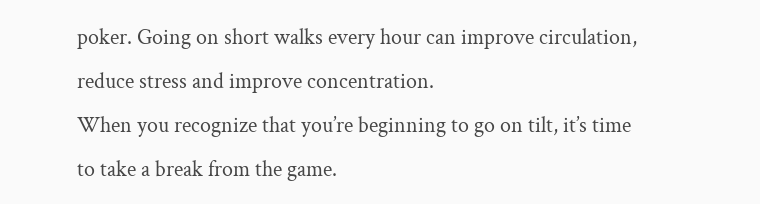poker. Going on short walks every hour can improve circulation, reduce stress and improve concentration.
When you recognize that you’re beginning to go on tilt, it’s time to take a break from the game.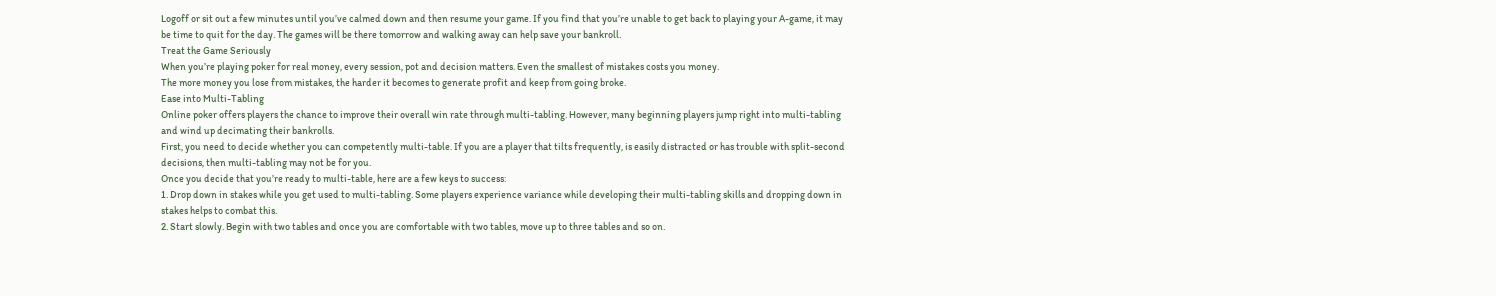Logoff or sit out a few minutes until you’ve calmed down and then resume your game. If you find that you’re unable to get back to playing your A-game, it may be time to quit for the day. The games will be there tomorrow and walking away can help save your bankroll.
Treat the Game Seriously
When you’re playing poker for real money, every session, pot and decision matters. Even the smallest of mistakes costs you money.
The more money you lose from mistakes, the harder it becomes to generate profit and keep from going broke.
Ease into Multi-Tabling
Online poker offers players the chance to improve their overall win rate through multi-tabling. However, many beginning players jump right into multi-tabling and wind up decimating their bankrolls.
First, you need to decide whether you can competently multi-table. If you are a player that tilts frequently, is easily distracted or has trouble with split-second decisions, then multi-tabling may not be for you.
Once you decide that you’re ready to multi-table, here are a few keys to success:
1. Drop down in stakes while you get used to multi-tabling. Some players experience variance while developing their multi-tabling skills and dropping down in stakes helps to combat this.
2. Start slowly. Begin with two tables and once you are comfortable with two tables, move up to three tables and so on.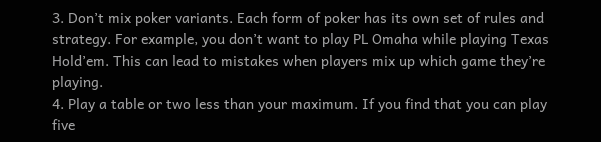3. Don’t mix poker variants. Each form of poker has its own set of rules and strategy. For example, you don’t want to play PL Omaha while playing Texas Hold’em. This can lead to mistakes when players mix up which game they’re playing.
4. Play a table or two less than your maximum. If you find that you can play five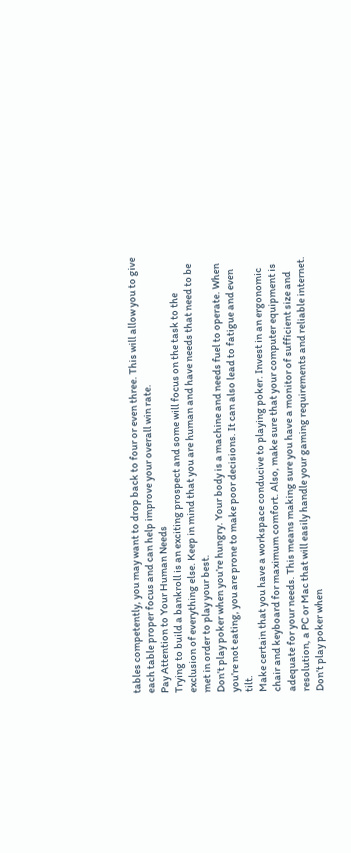tables competently, you may want to drop back to four or even three. This will allow you to give each table proper focus and can help improve your overall win rate.
Pay Attention to Your Human Needs
Trying to build a bankroll is an exciting prospect and some will focus on the task to the exclusion of everything else. Keep in mind that you are human and have needs that need to be met in order to play your best.
Don’t play poker when you’re hungry. Your body is a machine and needs fuel to operate. When you’re not eating, you are prone to make poor decisions. It can also lead to fatigue and even tilt.
Make certain that you have a workspace conducive to playing poker. Invest in an ergonomic chair and keyboard for maximum comfort. Also, make sure that your computer equipment is adequate for your needs. This means making sure you have a monitor of sufficient size and resolution, a PC or Mac that will easily handle your gaming requirements and reliable internet.
Don’t play poker when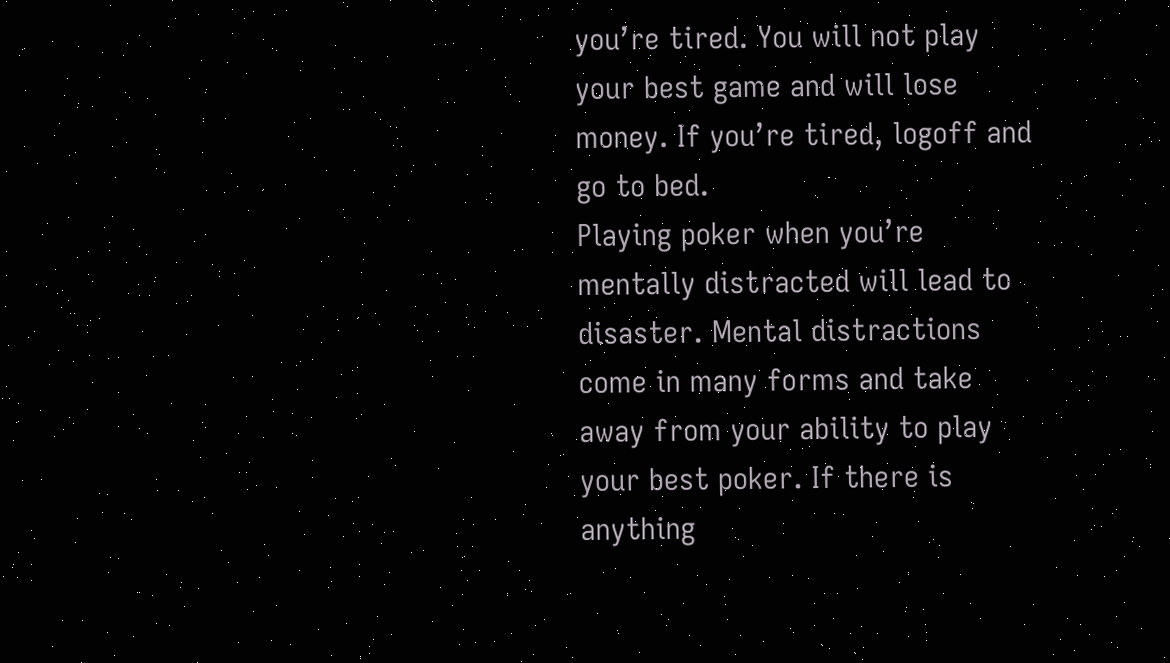you’re tired. You will not play your best game and will lose money. If you’re tired, logoff and go to bed.
Playing poker when you’re mentally distracted will lead to disaster. Mental distractions come in many forms and take away from your ability to play your best poker. If there is anything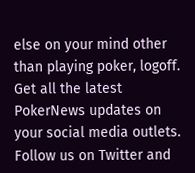else on your mind other than playing poker, logoff.
Get all the latest PokerNews updates on your social media outlets. Follow us on Twitter and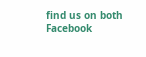find us on both Facebook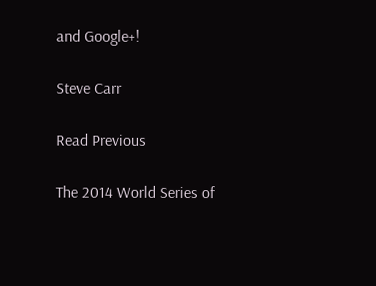and Google+!

Steve Carr

Read Previous

The 2014 World Series of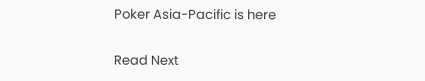Poker Asia-Pacific is here

Read Next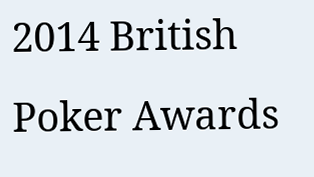2014 British Poker Awards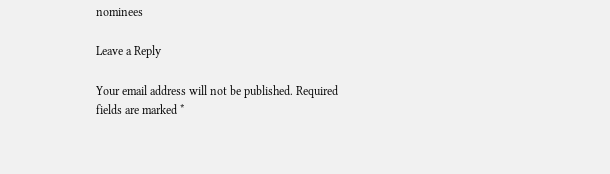nominees

Leave a Reply

Your email address will not be published. Required fields are marked *